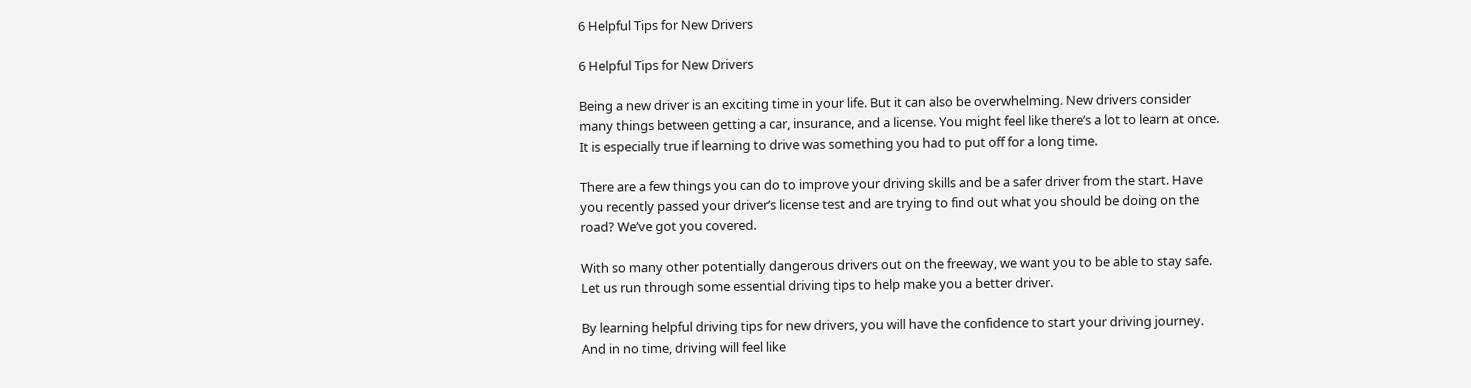6 Helpful Tips for New Drivers

6 Helpful Tips for New Drivers

Being a new driver is an exciting time in your life. But it can also be overwhelming. New drivers consider many things between getting a car, insurance, and a license. You might feel like there’s a lot to learn at once. It is especially true if learning to drive was something you had to put off for a long time.

There are a few things you can do to improve your driving skills and be a safer driver from the start. Have you recently passed your driver’s license test and are trying to find out what you should be doing on the road? We’ve got you covered.

With so many other potentially dangerous drivers out on the freeway, we want you to be able to stay safe. Let us run through some essential driving tips to help make you a better driver.

By learning helpful driving tips for new drivers, you will have the confidence to start your driving journey. And in no time, driving will feel like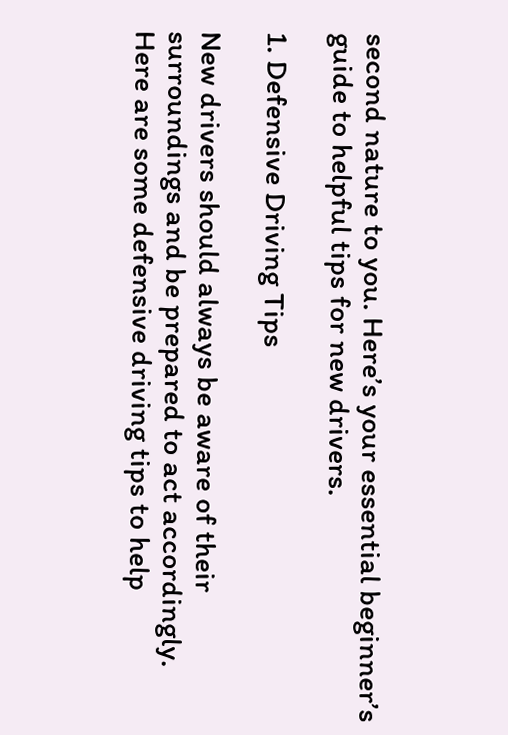second nature to you. Here’s your essential beginner’s guide to helpful tips for new drivers.

1. Defensive Driving Tips

New drivers should always be aware of their surroundings and be prepared to act accordingly. Here are some defensive driving tips to help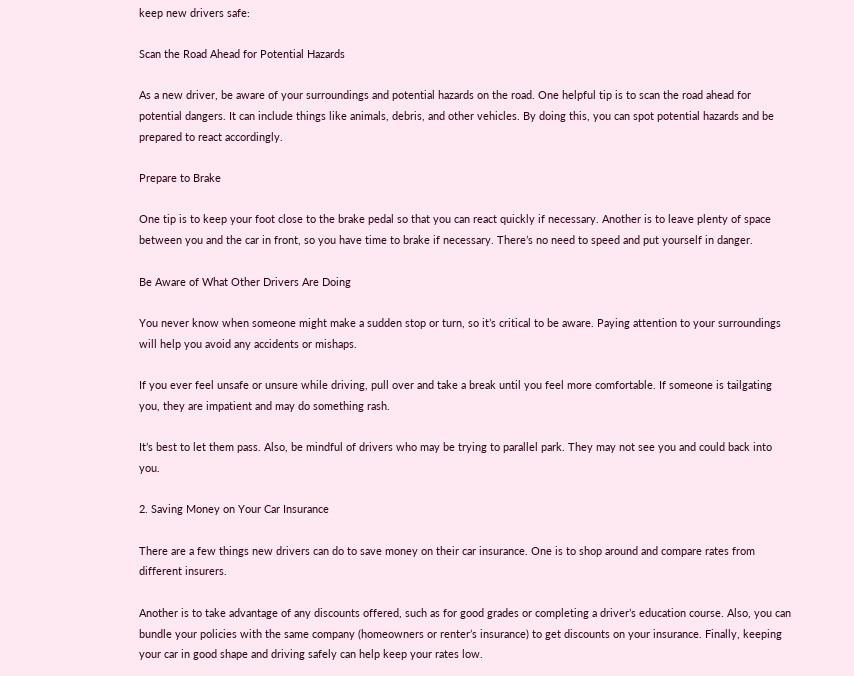keep new drivers safe:

Scan the Road Ahead for Potential Hazards

As a new driver, be aware of your surroundings and potential hazards on the road. One helpful tip is to scan the road ahead for potential dangers. It can include things like animals, debris, and other vehicles. By doing this, you can spot potential hazards and be prepared to react accordingly.

Prepare to Brake

One tip is to keep your foot close to the brake pedal so that you can react quickly if necessary. Another is to leave plenty of space between you and the car in front, so you have time to brake if necessary. There’s no need to speed and put yourself in danger.

Be Aware of What Other Drivers Are Doing

You never know when someone might make a sudden stop or turn, so it’s critical to be aware. Paying attention to your surroundings will help you avoid any accidents or mishaps.

If you ever feel unsafe or unsure while driving, pull over and take a break until you feel more comfortable. If someone is tailgating you, they are impatient and may do something rash.

It’s best to let them pass. Also, be mindful of drivers who may be trying to parallel park. They may not see you and could back into you.

2. Saving Money on Your Car Insurance

There are a few things new drivers can do to save money on their car insurance. One is to shop around and compare rates from different insurers.

Another is to take advantage of any discounts offered, such as for good grades or completing a driver’s education course. Also, you can bundle your policies with the same company (homeowners or renter’s insurance) to get discounts on your insurance. Finally, keeping your car in good shape and driving safely can help keep your rates low.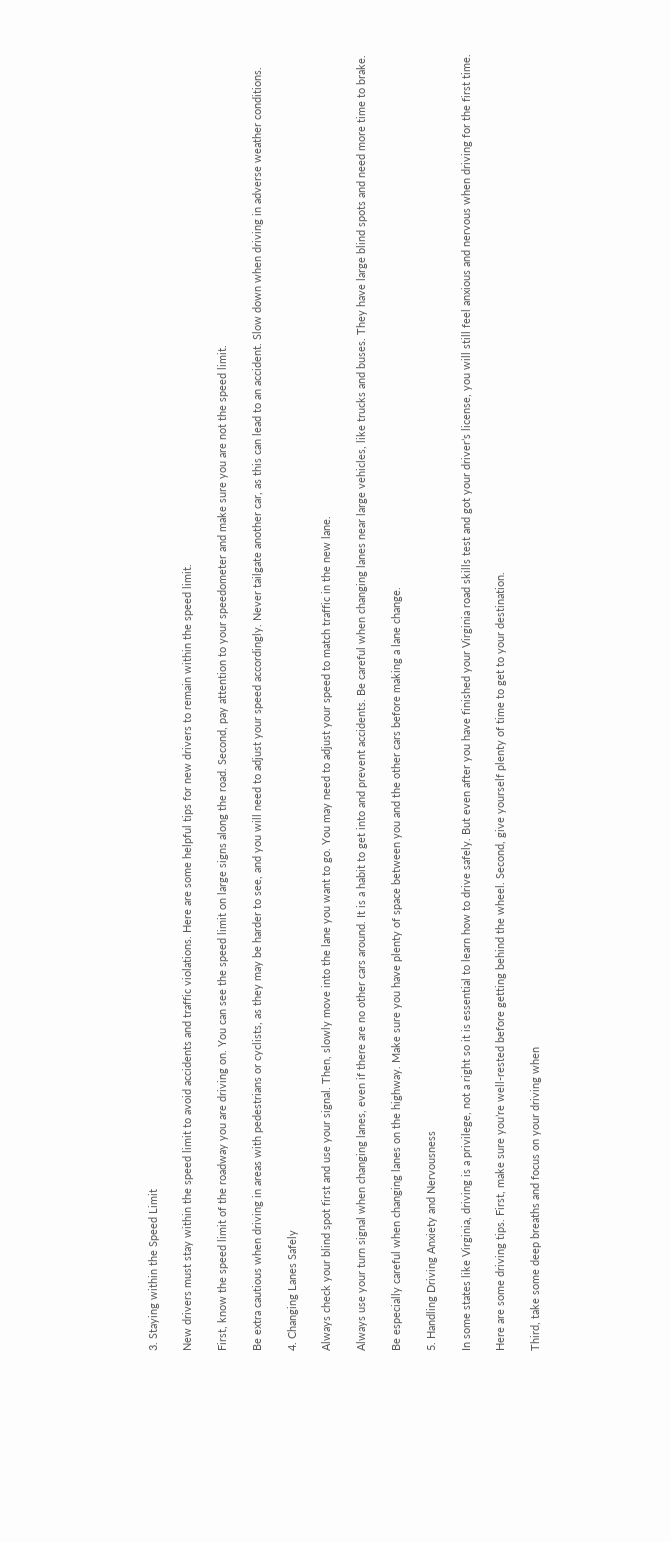3. Staying within the Speed Limit

New drivers must stay within the speed limit to avoid accidents and traffic violations. Here are some helpful tips for new drivers to remain within the speed limit.

First, know the speed limit of the roadway you are driving on. You can see the speed limit on large signs along the road. Second, pay attention to your speedometer and make sure you are not the speed limit.

Be extra cautious when driving in areas with pedestrians or cyclists, as they may be harder to see, and you will need to adjust your speed accordingly. Never tailgate another car, as this can lead to an accident. Slow down when driving in adverse weather conditions.

4. Changing Lanes Safely

Always check your blind spot first and use your signal. Then, slowly move into the lane you want to go. You may need to adjust your speed to match traffic in the new lane.

Always use your turn signal when changing lanes, even if there are no other cars around. It is a habit to get into and prevent accidents. Be careful when changing lanes near large vehicles, like trucks and buses. They have large blind spots and need more time to brake.

Be especially careful when changing lanes on the highway. Make sure you have plenty of space between you and the other cars before making a lane change.

5. Handling Driving Anxiety and Nervousness

In some states like Virginia, driving is a privilege, not a right so it is essential to learn how to drive safely. But even after you have finished your Virginia road skills test and got your driver’s license, you will still feel anxious and nervous when driving for the first time.

Here are some driving tips. First, make sure you’re well-rested before getting behind the wheel. Second, give yourself plenty of time to get to your destination.

Third, take some deep breaths and focus on your driving when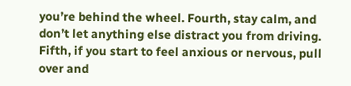you’re behind the wheel. Fourth, stay calm, and don’t let anything else distract you from driving. Fifth, if you start to feel anxious or nervous, pull over and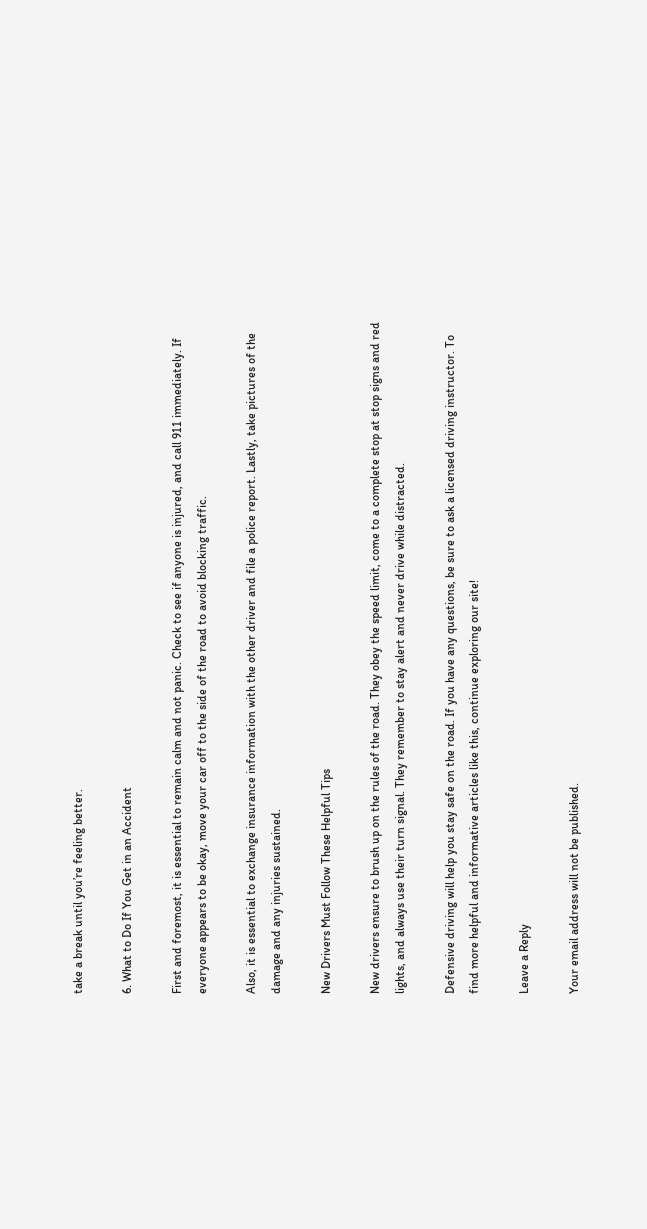take a break until you’re feeling better.

6. What to Do If You Get in an Accident

First and foremost, it is essential to remain calm and not panic. Check to see if anyone is injured, and call 911 immediately. If everyone appears to be okay, move your car off to the side of the road to avoid blocking traffic.

Also, it is essential to exchange insurance information with the other driver and file a police report. Lastly, take pictures of the damage and any injuries sustained.

New Drivers Must Follow These Helpful Tips

New drivers ensure to brush up on the rules of the road. They obey the speed limit, come to a complete stop at stop signs and red lights, and always use their turn signal. They remember to stay alert and never drive while distracted.

Defensive driving will help you stay safe on the road. If you have any questions, be sure to ask a licensed driving instructor. To find more helpful and informative articles like this, continue exploring our site!

Leave a Reply

Your email address will not be published.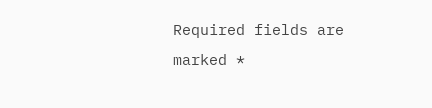Required fields are marked *